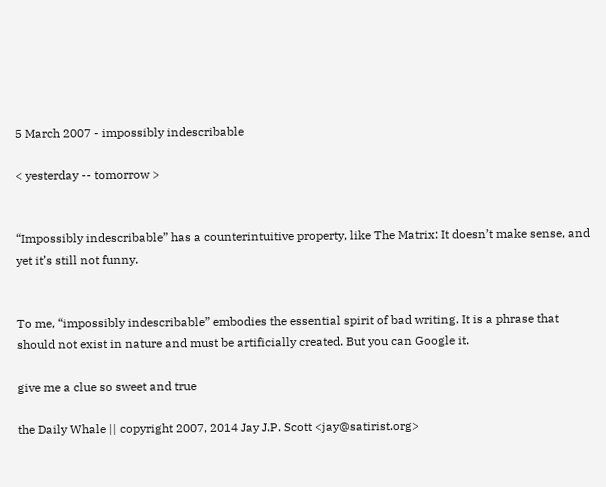5 March 2007 - impossibly indescribable

< yesterday -- tomorrow >


“Impossibly indescribable” has a counterintuitive property, like The Matrix: It doesn’t make sense, and yet it’s still not funny.


To me, “impossibly indescribable” embodies the essential spirit of bad writing. It is a phrase that should not exist in nature and must be artificially created. But you can Google it.

give me a clue so sweet and true

the Daily Whale || copyright 2007, 2014 Jay J.P. Scott <jay@satirist.org>